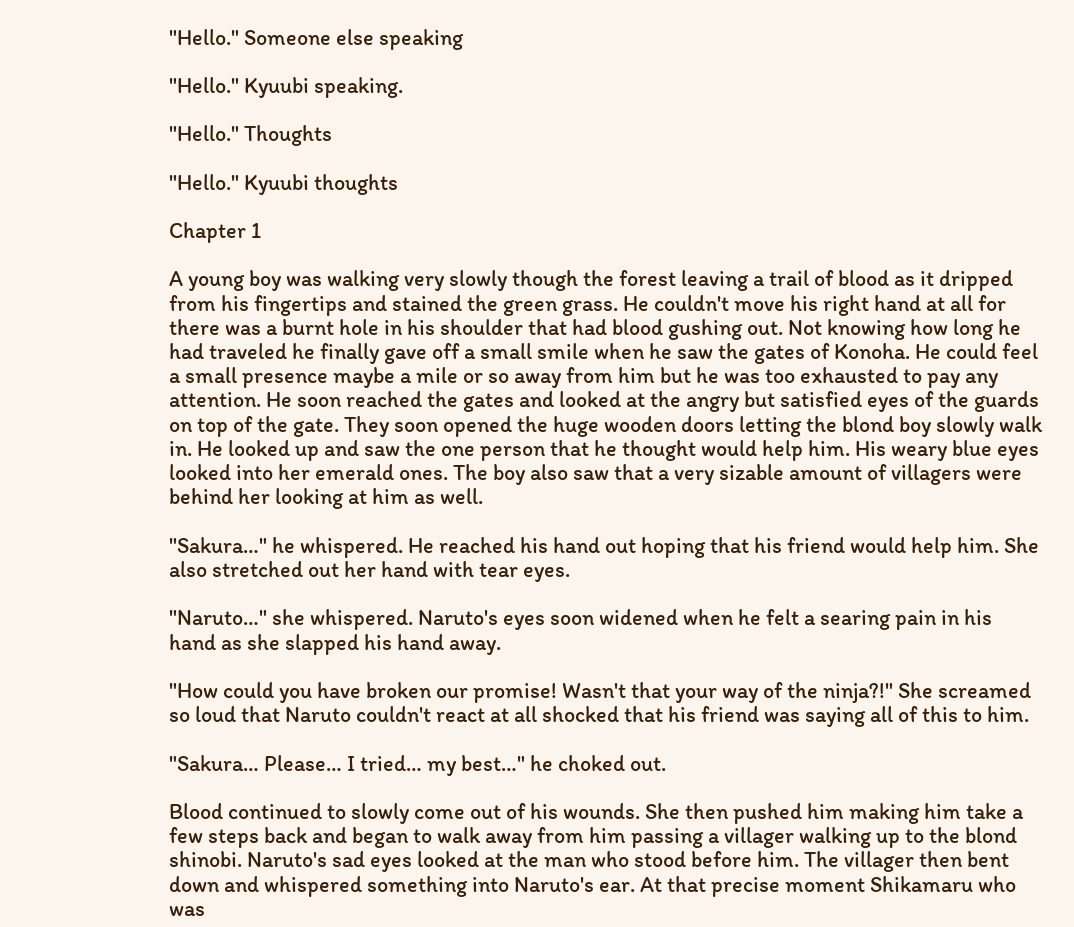"Hello." Someone else speaking

"Hello." Kyuubi speaking.

"Hello." Thoughts

"Hello." Kyuubi thoughts

Chapter 1

A young boy was walking very slowly though the forest leaving a trail of blood as it dripped from his fingertips and stained the green grass. He couldn't move his right hand at all for there was a burnt hole in his shoulder that had blood gushing out. Not knowing how long he had traveled he finally gave off a small smile when he saw the gates of Konoha. He could feel a small presence maybe a mile or so away from him but he was too exhausted to pay any attention. He soon reached the gates and looked at the angry but satisfied eyes of the guards on top of the gate. They soon opened the huge wooden doors letting the blond boy slowly walk in. He looked up and saw the one person that he thought would help him. His weary blue eyes looked into her emerald ones. The boy also saw that a very sizable amount of villagers were behind her looking at him as well.

"Sakura…" he whispered. He reached his hand out hoping that his friend would help him. She also stretched out her hand with tear eyes.

"Naruto…" she whispered. Naruto's eyes soon widened when he felt a searing pain in his hand as she slapped his hand away.

"How could you have broken our promise! Wasn't that your way of the ninja?!" She screamed so loud that Naruto couldn't react at all shocked that his friend was saying all of this to him.

"Sakura… Please… I tried… my best…" he choked out.

Blood continued to slowly come out of his wounds. She then pushed him making him take a few steps back and began to walk away from him passing a villager walking up to the blond shinobi. Naruto's sad eyes looked at the man who stood before him. The villager then bent down and whispered something into Naruto's ear. At that precise moment Shikamaru who was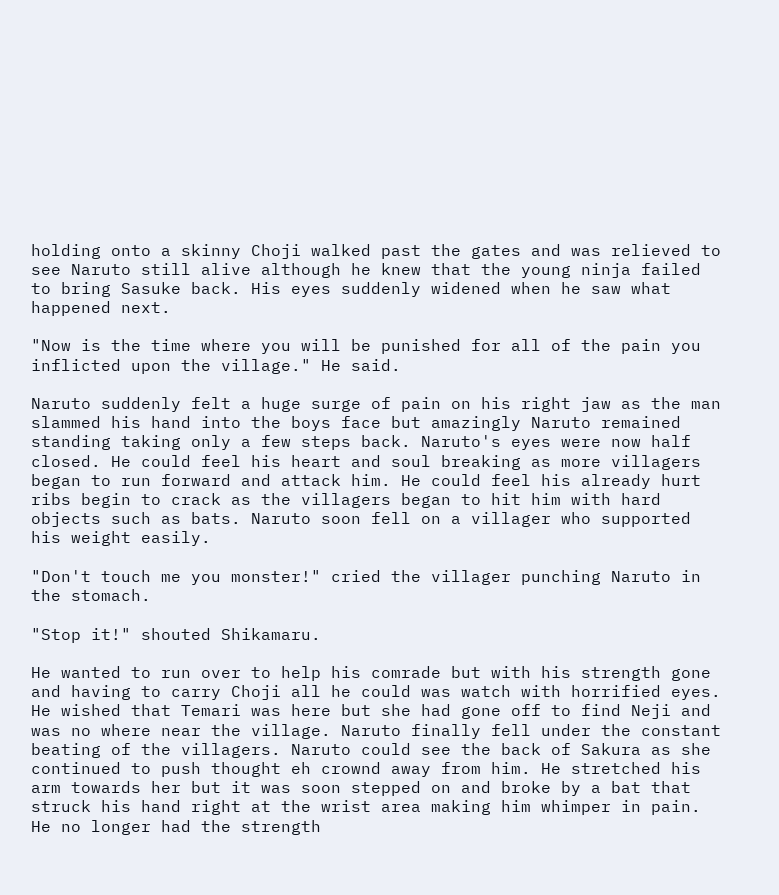holding onto a skinny Choji walked past the gates and was relieved to see Naruto still alive although he knew that the young ninja failed to bring Sasuke back. His eyes suddenly widened when he saw what happened next.

"Now is the time where you will be punished for all of the pain you inflicted upon the village." He said.

Naruto suddenly felt a huge surge of pain on his right jaw as the man slammed his hand into the boys face but amazingly Naruto remained standing taking only a few steps back. Naruto's eyes were now half closed. He could feel his heart and soul breaking as more villagers began to run forward and attack him. He could feel his already hurt ribs begin to crack as the villagers began to hit him with hard objects such as bats. Naruto soon fell on a villager who supported his weight easily.

"Don't touch me you monster!" cried the villager punching Naruto in the stomach.

"Stop it!" shouted Shikamaru.

He wanted to run over to help his comrade but with his strength gone and having to carry Choji all he could was watch with horrified eyes. He wished that Temari was here but she had gone off to find Neji and was no where near the village. Naruto finally fell under the constant beating of the villagers. Naruto could see the back of Sakura as she continued to push thought eh crownd away from him. He stretched his arm towards her but it was soon stepped on and broke by a bat that struck his hand right at the wrist area making him whimper in pain. He no longer had the strength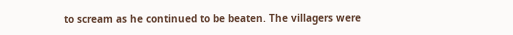to scream as he continued to be beaten. The villagers were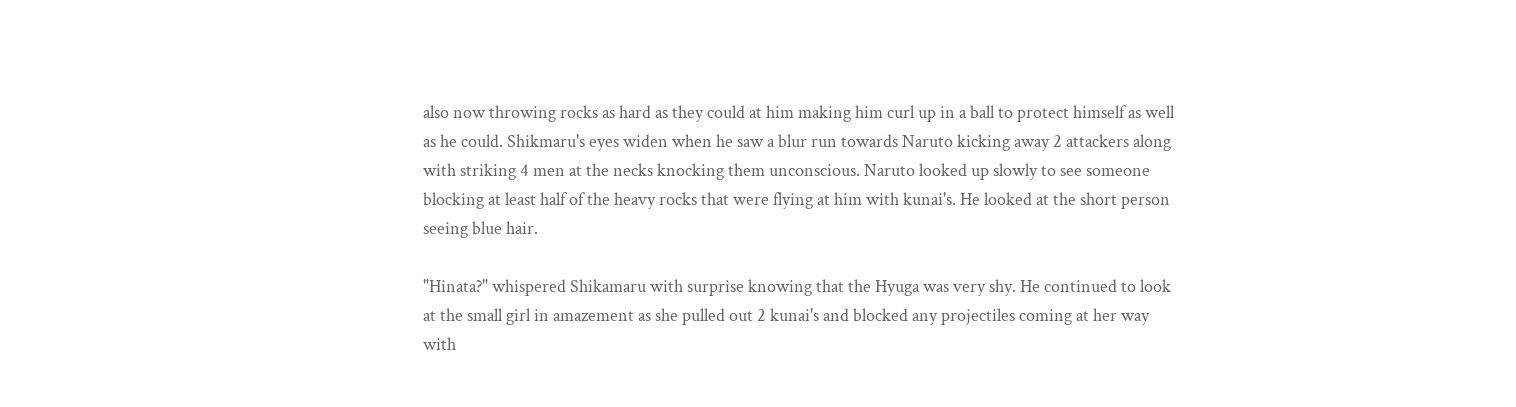also now throwing rocks as hard as they could at him making him curl up in a ball to protect himself as well as he could. Shikmaru's eyes widen when he saw a blur run towards Naruto kicking away 2 attackers along with striking 4 men at the necks knocking them unconscious. Naruto looked up slowly to see someone blocking at least half of the heavy rocks that were flying at him with kunai's. He looked at the short person seeing blue hair.

"Hinata?" whispered Shikamaru with surprise knowing that the Hyuga was very shy. He continued to look at the small girl in amazement as she pulled out 2 kunai's and blocked any projectiles coming at her way with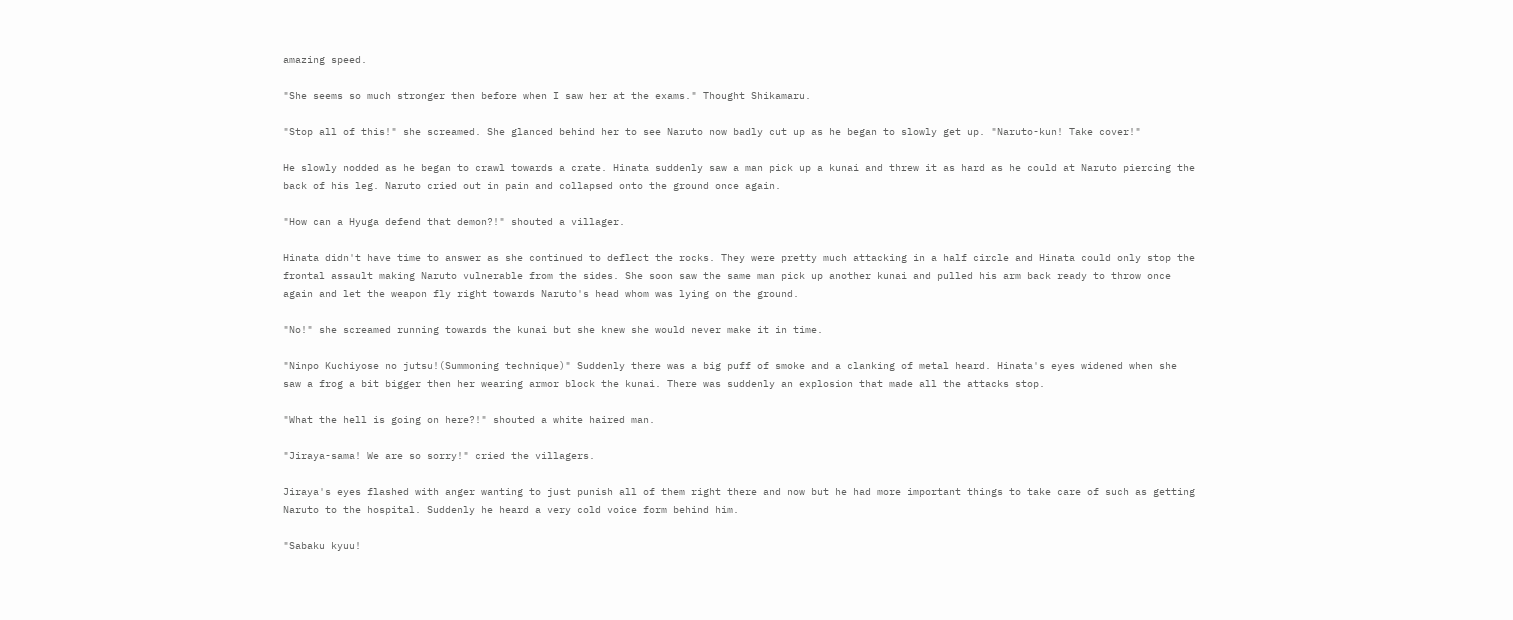amazing speed.

"She seems so much stronger then before when I saw her at the exams." Thought Shikamaru.

"Stop all of this!" she screamed. She glanced behind her to see Naruto now badly cut up as he began to slowly get up. "Naruto-kun! Take cover!"

He slowly nodded as he began to crawl towards a crate. Hinata suddenly saw a man pick up a kunai and threw it as hard as he could at Naruto piercing the back of his leg. Naruto cried out in pain and collapsed onto the ground once again.

"How can a Hyuga defend that demon?!" shouted a villager.

Hinata didn't have time to answer as she continued to deflect the rocks. They were pretty much attacking in a half circle and Hinata could only stop the frontal assault making Naruto vulnerable from the sides. She soon saw the same man pick up another kunai and pulled his arm back ready to throw once again and let the weapon fly right towards Naruto's head whom was lying on the ground.

"No!" she screamed running towards the kunai but she knew she would never make it in time.

"Ninpo Kuchiyose no jutsu!(Summoning technique)" Suddenly there was a big puff of smoke and a clanking of metal heard. Hinata's eyes widened when she saw a frog a bit bigger then her wearing armor block the kunai. There was suddenly an explosion that made all the attacks stop.

"What the hell is going on here?!" shouted a white haired man.

"Jiraya-sama! We are so sorry!" cried the villagers.

Jiraya's eyes flashed with anger wanting to just punish all of them right there and now but he had more important things to take care of such as getting Naruto to the hospital. Suddenly he heard a very cold voice form behind him.

"Sabaku kyuu!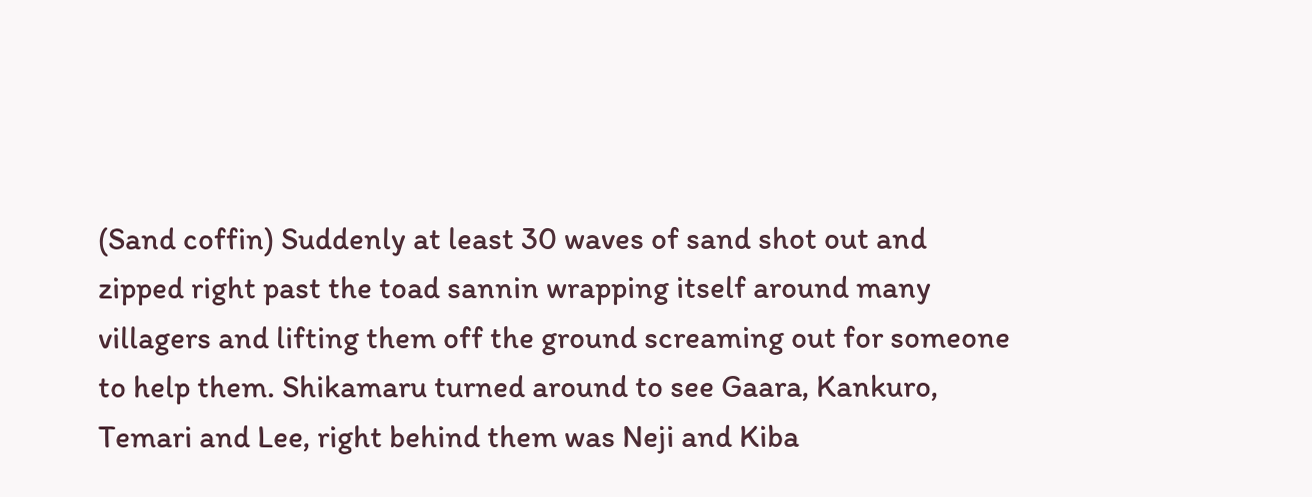(Sand coffin) Suddenly at least 30 waves of sand shot out and zipped right past the toad sannin wrapping itself around many villagers and lifting them off the ground screaming out for someone to help them. Shikamaru turned around to see Gaara, Kankuro, Temari and Lee, right behind them was Neji and Kiba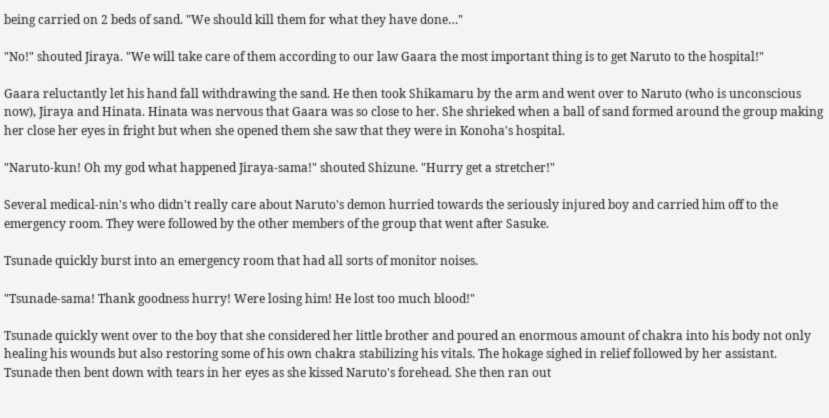being carried on 2 beds of sand. "We should kill them for what they have done…"

"No!" shouted Jiraya. "We will take care of them according to our law Gaara the most important thing is to get Naruto to the hospital!"

Gaara reluctantly let his hand fall withdrawing the sand. He then took Shikamaru by the arm and went over to Naruto (who is unconscious now), Jiraya and Hinata. Hinata was nervous that Gaara was so close to her. She shrieked when a ball of sand formed around the group making her close her eyes in fright but when she opened them she saw that they were in Konoha's hospital.

"Naruto-kun! Oh my god what happened Jiraya-sama!" shouted Shizune. "Hurry get a stretcher!"

Several medical-nin's who didn't really care about Naruto's demon hurried towards the seriously injured boy and carried him off to the emergency room. They were followed by the other members of the group that went after Sasuke.

Tsunade quickly burst into an emergency room that had all sorts of monitor noises.

"Tsunade-sama! Thank goodness hurry! Were losing him! He lost too much blood!"

Tsunade quickly went over to the boy that she considered her little brother and poured an enormous amount of chakra into his body not only healing his wounds but also restoring some of his own chakra stabilizing his vitals. The hokage sighed in relief followed by her assistant. Tsunade then bent down with tears in her eyes as she kissed Naruto's forehead. She then ran out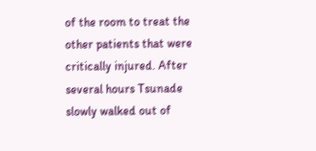of the room to treat the other patients that were critically injured. After several hours Tsunade slowly walked out of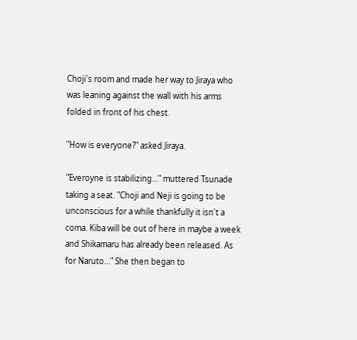Choji's room and made her way to Jiraya who was leaning against the wall with his arms folded in front of his chest.

"How is everyone?" asked Jiraya.

"Everoyne is stabilizing…" muttered Tsunade taking a seat. "Choji and Neji is going to be unconscious for a while thankfully it isn't a coma. Kiba will be out of here in maybe a week and Shikamaru has already been released. As for Naruto…" She then began to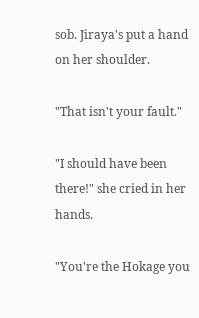sob. Jiraya's put a hand on her shoulder.

"That isn't your fault."

"I should have been there!" she cried in her hands.

"You're the Hokage you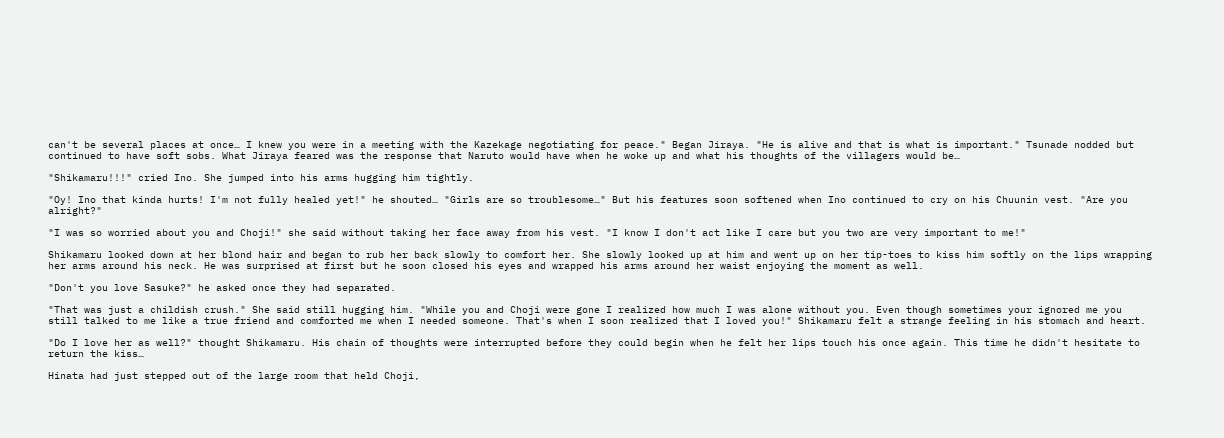can't be several places at once… I knew you were in a meeting with the Kazekage negotiating for peace." Began Jiraya. "He is alive and that is what is important." Tsunade nodded but continued to have soft sobs. What Jiraya feared was the response that Naruto would have when he woke up and what his thoughts of the villagers would be…

"Shikamaru!!!" cried Ino. She jumped into his arms hugging him tightly.

"Oy! Ino that kinda hurts! I'm not fully healed yet!" he shouted… "Girls are so troublesome…" But his features soon softened when Ino continued to cry on his Chuunin vest. "Are you alright?"

"I was so worried about you and Choji!" she said without taking her face away from his vest. "I know I don't act like I care but you two are very important to me!"

Shikamaru looked down at her blond hair and began to rub her back slowly to comfort her. She slowly looked up at him and went up on her tip-toes to kiss him softly on the lips wrapping her arms around his neck. He was surprised at first but he soon closed his eyes and wrapped his arms around her waist enjoying the moment as well.

"Don't you love Sasuke?" he asked once they had separated.

"That was just a childish crush." She said still hugging him. "While you and Choji were gone I realized how much I was alone without you. Even though sometimes your ignored me you still talked to me like a true friend and comforted me when I needed someone. That's when I soon realized that I loved you!" Shikamaru felt a strange feeling in his stomach and heart.

"Do I love her as well?" thought Shikamaru. His chain of thoughts were interrupted before they could begin when he felt her lips touch his once again. This time he didn't hesitate to return the kiss…

Hinata had just stepped out of the large room that held Choji,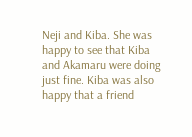Neji and Kiba. She was happy to see that Kiba and Akamaru were doing just fine. Kiba was also happy that a friend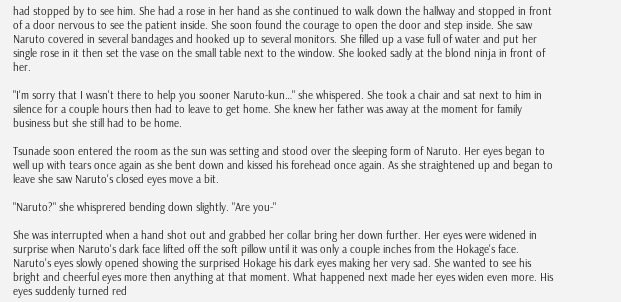had stopped by to see him. She had a rose in her hand as she continued to walk down the hallway and stopped in front of a door nervous to see the patient inside. She soon found the courage to open the door and step inside. She saw Naruto covered in several bandages and hooked up to several monitors. She filled up a vase full of water and put her single rose in it then set the vase on the small table next to the window. She looked sadly at the blond ninja in front of her.

"I'm sorry that I wasn't there to help you sooner Naruto-kun…" she whispered. She took a chair and sat next to him in silence for a couple hours then had to leave to get home. She knew her father was away at the moment for family business but she still had to be home.

Tsunade soon entered the room as the sun was setting and stood over the sleeping form of Naruto. Her eyes began to well up with tears once again as she bent down and kissed his forehead once again. As she straightened up and began to leave she saw Naruto's closed eyes move a bit.

"Naruto?" she whisprered bending down slightly. "Are you-"

She was interrupted when a hand shot out and grabbed her collar bring her down further. Her eyes were widened in surprise when Naruto's dark face lifted off the soft pillow until it was only a couple inches from the Hokage's face. Naruto's eyes slowly opened showing the surprised Hokage his dark eyes making her very sad. She wanted to see his bright and cheerful eyes more then anything at that moment. What happened next made her eyes widen even more. His eyes suddenly turned red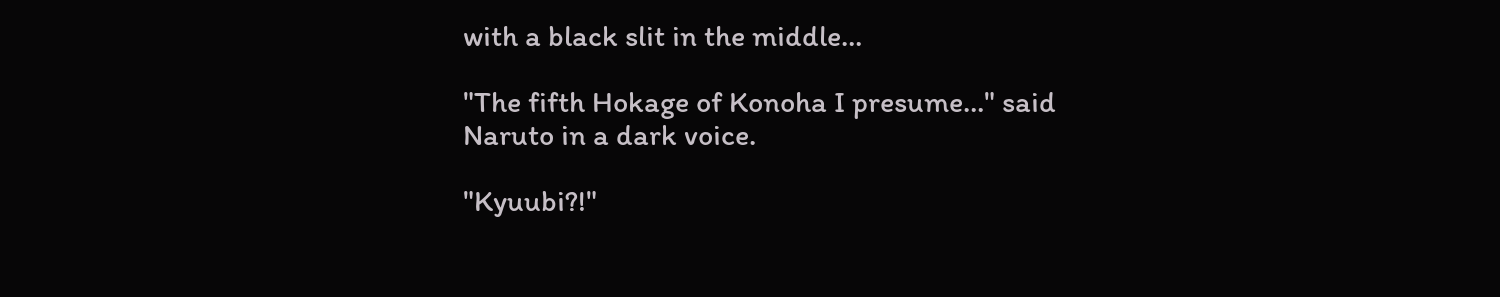with a black slit in the middle…

"The fifth Hokage of Konoha I presume…" said Naruto in a dark voice.

"Kyuubi?!"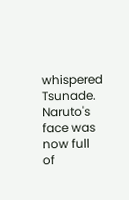whispered Tsunade. Naruto's face was now full of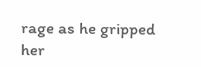rage as he gripped her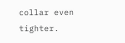collar even tighter.